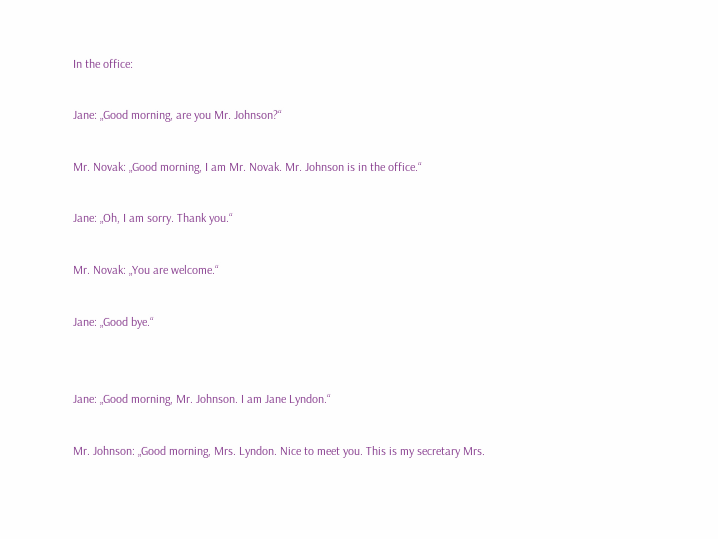In the office:

Jane: „Good morning, are you Mr. Johnson?“

Mr. Novak: „Good morning, I am Mr. Novak. Mr. Johnson is in the office.“

Jane: „Oh, I am sorry. Thank you.“

Mr. Novak: „You are welcome.“

Jane: „Good bye.“


Jane: „Good morning, Mr. Johnson. I am Jane Lyndon.“

Mr. Johnson: „Good morning, Mrs. Lyndon. Nice to meet you. This is my secretary Mrs.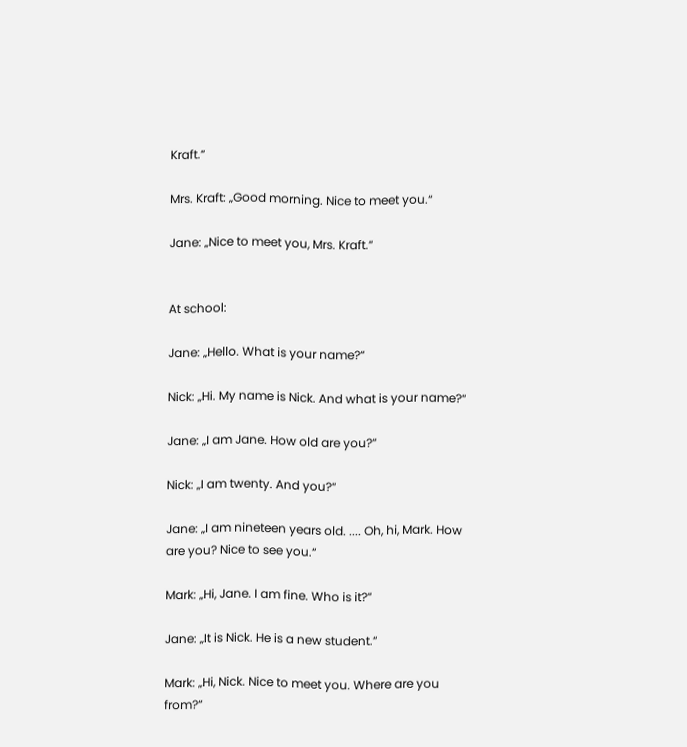Kraft.“

Mrs. Kraft: „Good morning. Nice to meet you.“

Jane: „Nice to meet you, Mrs. Kraft.“


At school:

Jane: „Hello. What is your name?“

Nick: „Hi. My name is Nick. And what is your name?“

Jane: „I am Jane. How old are you?“

Nick: „I am twenty. And you?“

Jane: „I am nineteen years old. .... Oh, hi, Mark. How are you? Nice to see you.“

Mark: „Hi, Jane. I am fine. Who is it?“

Jane: „It is Nick. He is a new student.“

Mark: „Hi, Nick. Nice to meet you. Where are you from?“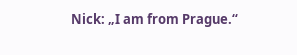Nick: „I am from Prague.“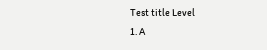Test title Level
1. A